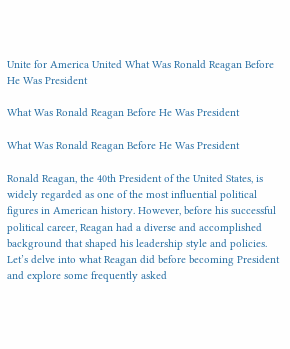Unite for America United What Was Ronald Reagan Before He Was President

What Was Ronald Reagan Before He Was President

What Was Ronald Reagan Before He Was President

Ronald Reagan, the 40th President of the United States, is widely regarded as one of the most influential political figures in American history. However, before his successful political career, Reagan had a diverse and accomplished background that shaped his leadership style and policies. Let’s delve into what Reagan did before becoming President and explore some frequently asked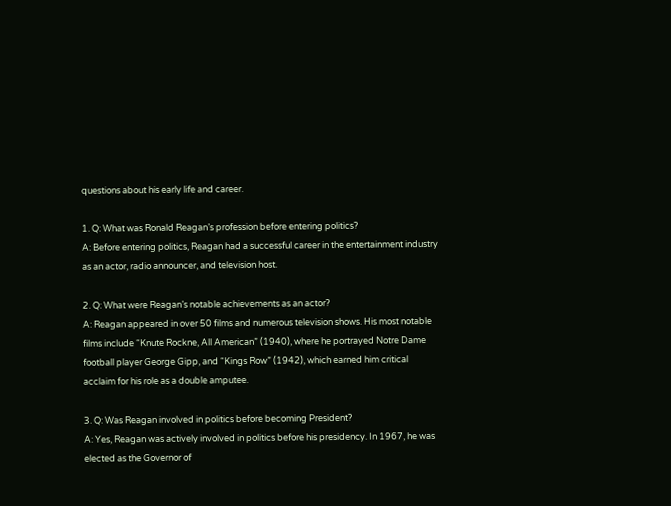questions about his early life and career.

1. Q: What was Ronald Reagan’s profession before entering politics?
A: Before entering politics, Reagan had a successful career in the entertainment industry as an actor, radio announcer, and television host.

2. Q: What were Reagan’s notable achievements as an actor?
A: Reagan appeared in over 50 films and numerous television shows. His most notable films include “Knute Rockne, All American” (1940), where he portrayed Notre Dame football player George Gipp, and “Kings Row” (1942), which earned him critical acclaim for his role as a double amputee.

3. Q: Was Reagan involved in politics before becoming President?
A: Yes, Reagan was actively involved in politics before his presidency. In 1967, he was elected as the Governor of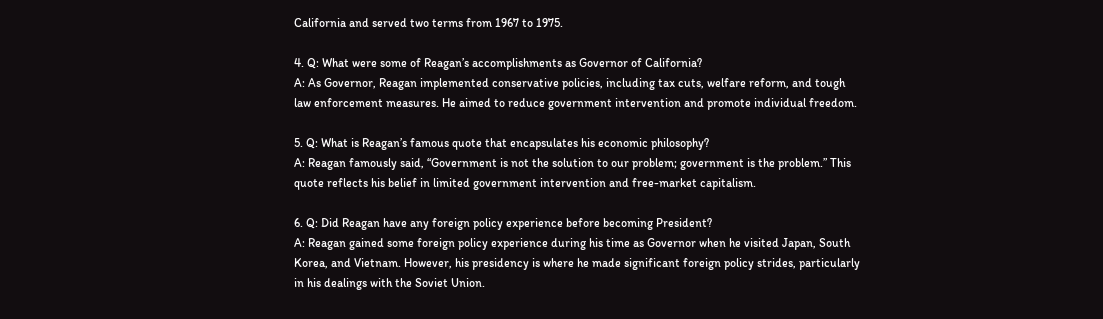California and served two terms from 1967 to 1975.

4. Q: What were some of Reagan’s accomplishments as Governor of California?
A: As Governor, Reagan implemented conservative policies, including tax cuts, welfare reform, and tough law enforcement measures. He aimed to reduce government intervention and promote individual freedom.

5. Q: What is Reagan’s famous quote that encapsulates his economic philosophy?
A: Reagan famously said, “Government is not the solution to our problem; government is the problem.” This quote reflects his belief in limited government intervention and free-market capitalism.

6. Q: Did Reagan have any foreign policy experience before becoming President?
A: Reagan gained some foreign policy experience during his time as Governor when he visited Japan, South Korea, and Vietnam. However, his presidency is where he made significant foreign policy strides, particularly in his dealings with the Soviet Union.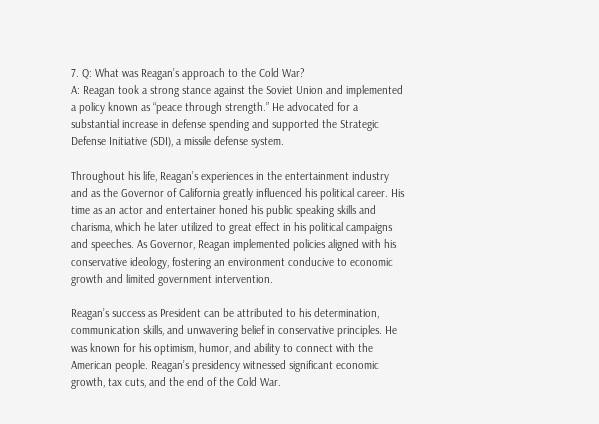7. Q: What was Reagan’s approach to the Cold War?
A: Reagan took a strong stance against the Soviet Union and implemented a policy known as “peace through strength.” He advocated for a substantial increase in defense spending and supported the Strategic Defense Initiative (SDI), a missile defense system.

Throughout his life, Reagan’s experiences in the entertainment industry and as the Governor of California greatly influenced his political career. His time as an actor and entertainer honed his public speaking skills and charisma, which he later utilized to great effect in his political campaigns and speeches. As Governor, Reagan implemented policies aligned with his conservative ideology, fostering an environment conducive to economic growth and limited government intervention.

Reagan’s success as President can be attributed to his determination, communication skills, and unwavering belief in conservative principles. He was known for his optimism, humor, and ability to connect with the American people. Reagan’s presidency witnessed significant economic growth, tax cuts, and the end of the Cold War.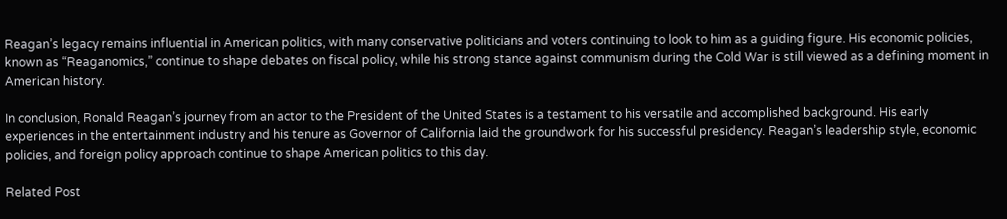Reagan’s legacy remains influential in American politics, with many conservative politicians and voters continuing to look to him as a guiding figure. His economic policies, known as “Reaganomics,” continue to shape debates on fiscal policy, while his strong stance against communism during the Cold War is still viewed as a defining moment in American history.

In conclusion, Ronald Reagan’s journey from an actor to the President of the United States is a testament to his versatile and accomplished background. His early experiences in the entertainment industry and his tenure as Governor of California laid the groundwork for his successful presidency. Reagan’s leadership style, economic policies, and foreign policy approach continue to shape American politics to this day.

Related Post